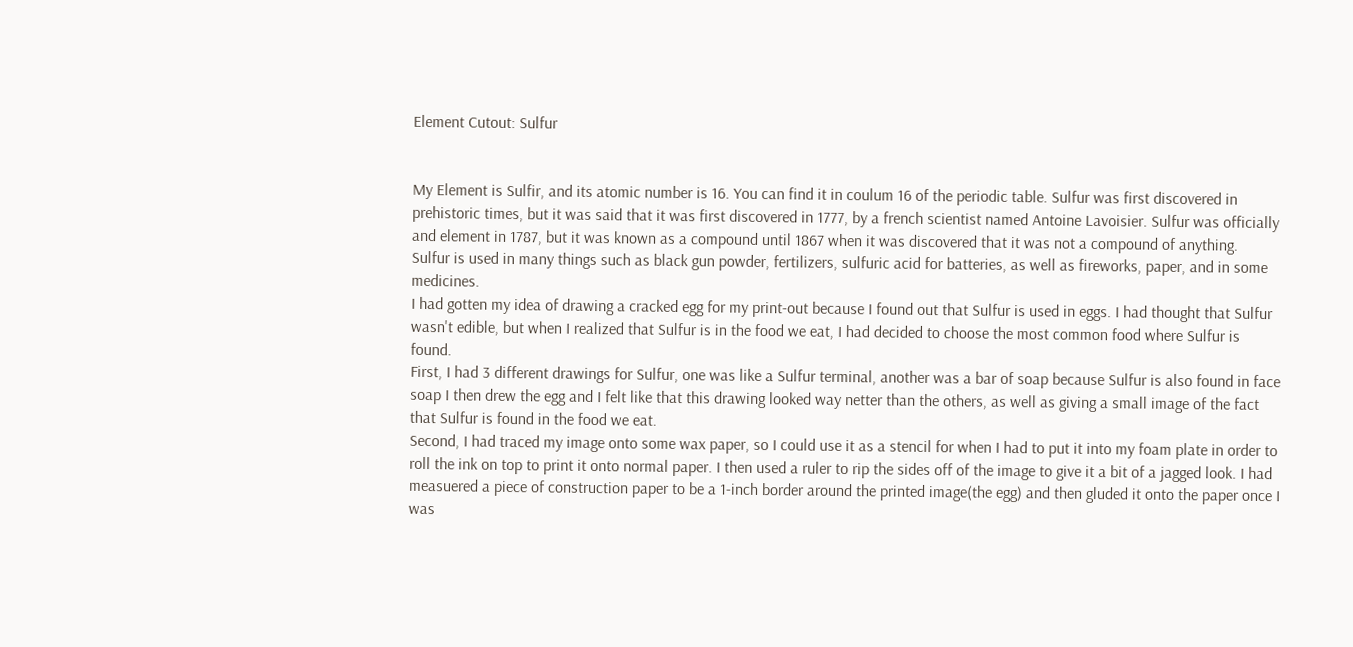Element Cutout: Sulfur


My Element is Sulfir, and its atomic number is 16. You can find it in coulum 16 of the periodic table. Sulfur was first discovered in prehistoric times, but it was said that it was first discovered in 1777, by a french scientist named Antoine Lavoisier. Sulfur was officially and element in 1787, but it was known as a compound until 1867 when it was discovered that it was not a compound of anything.
Sulfur is used in many things such as black gun powder, fertilizers, sulfuric acid for batteries, as well as fireworks, paper, and in some medicines.
I had gotten my idea of drawing a cracked egg for my print-out because I found out that Sulfur is used in eggs. I had thought that Sulfur wasn't edible, but when I realized that Sulfur is in the food we eat, I had decided to choose the most common food where Sulfur is found.
First, I had 3 different drawings for Sulfur, one was like a Sulfur terminal, another was a bar of soap because Sulfur is also found in face soap I then drew the egg and I felt like that this drawing looked way netter than the others, as well as giving a small image of the fact that Sulfur is found in the food we eat.
Second, I had traced my image onto some wax paper, so I could use it as a stencil for when I had to put it into my foam plate in order to roll the ink on top to print it onto normal paper. I then used a ruler to rip the sides off of the image to give it a bit of a jagged look. I had measuered a piece of construction paper to be a 1-inch border around the printed image(the egg) and then gluded it onto the paper once I was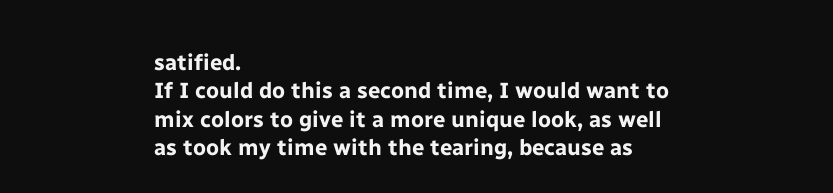satified.
If I could do this a second time, I would want to mix colors to give it a more unique look, as well as took my time with the tearing, because as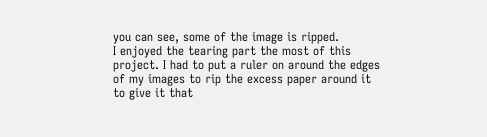you can see, some of the image is ripped.
I enjoyed the tearing part the most of this project. I had to put a ruler on around the edges of my images to rip the excess paper around it to give it that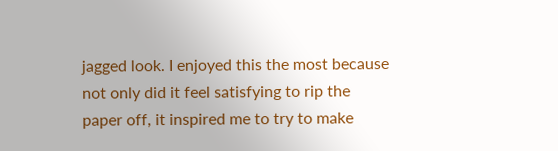jagged look. I enjoyed this the most because not only did it feel satisfying to rip the paper off, it inspired me to try to make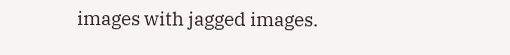images with jagged images.